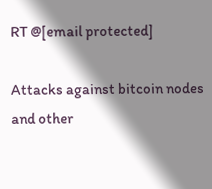RT @[email protected]

Attacks against bitcoin nodes and other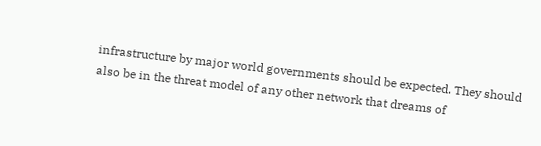infrastructure by major world governments should be expected. They should also be in the threat model of any other network that dreams of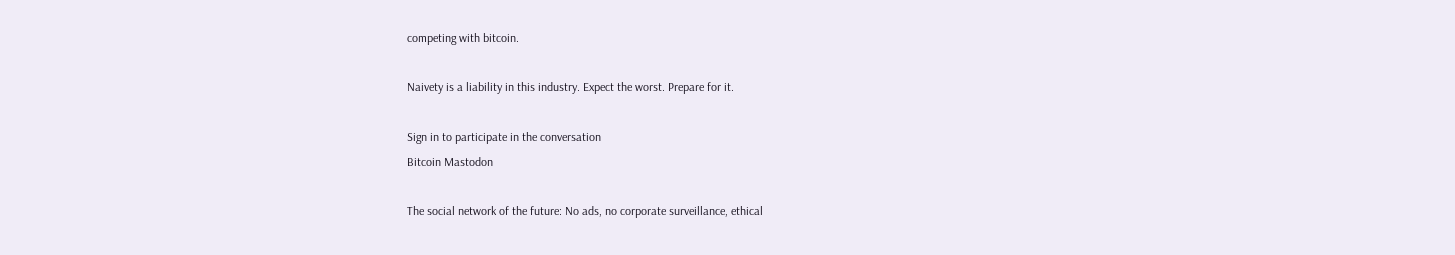competing with bitcoin.

Naivety is a liability in this industry. Expect the worst. Prepare for it.

Sign in to participate in the conversation
Bitcoin Mastodon

The social network of the future: No ads, no corporate surveillance, ethical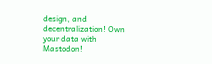design, and decentralization! Own your data with Mastodon!